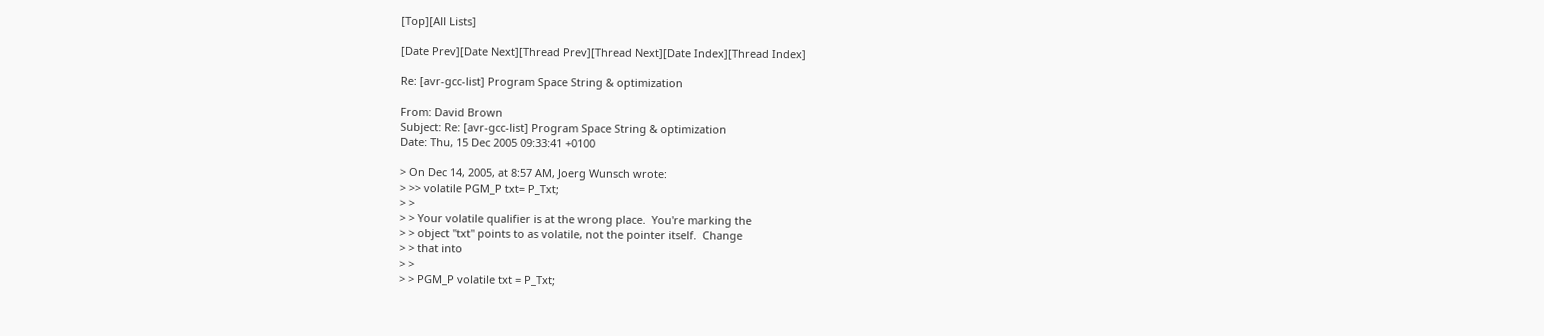[Top][All Lists]

[Date Prev][Date Next][Thread Prev][Thread Next][Date Index][Thread Index]

Re: [avr-gcc-list] Program Space String & optimization

From: David Brown
Subject: Re: [avr-gcc-list] Program Space String & optimization
Date: Thu, 15 Dec 2005 09:33:41 +0100

> On Dec 14, 2005, at 8:57 AM, Joerg Wunsch wrote:
> >> volatile PGM_P txt= P_Txt;
> >
> > Your volatile qualifier is at the wrong place.  You're marking the
> > object "txt" points to as volatile, not the pointer itself.  Change
> > that into
> >
> > PGM_P volatile txt = P_Txt;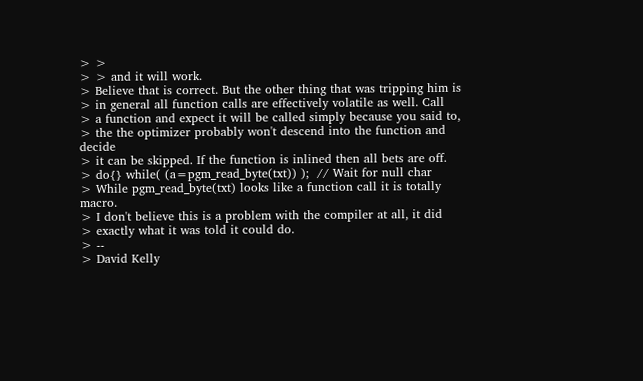> >
> > and it will work.
> Believe that is correct. But the other thing that was tripping him is
> in general all function calls are effectively volatile as well. Call
> a function and expect it will be called simply because you said to,
> the the optimizer probably won't descend into the function and decide
> it can be skipped. If the function is inlined then all bets are off.
> do{} while( (a=pgm_read_byte(txt)) );  // Wait for null char
> While pgm_read_byte(txt) looks like a function call it is totally macro.
> I don't believe this is a problem with the compiler at all, it did
> exactly what it was told it could do.
> --
> David Kelly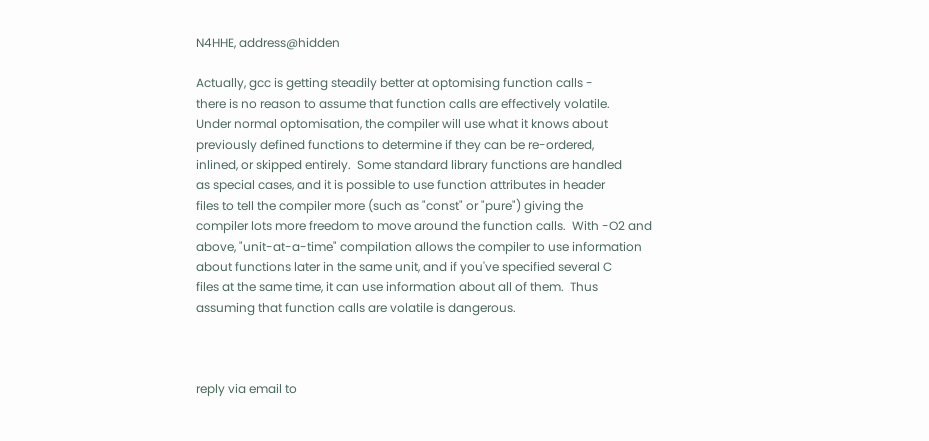N4HHE, address@hidden

Actually, gcc is getting steadily better at optomising function calls -
there is no reason to assume that function calls are effectively volatile.
Under normal optomisation, the compiler will use what it knows about
previously defined functions to determine if they can be re-ordered,
inlined, or skipped entirely.  Some standard library functions are handled
as special cases, and it is possible to use function attributes in header
files to tell the compiler more (such as "const" or "pure") giving the
compiler lots more freedom to move around the function calls.  With -O2 and
above, "unit-at-a-time" compilation allows the compiler to use information
about functions later in the same unit, and if you've specified several C
files at the same time, it can use information about all of them.  Thus
assuming that function calls are volatile is dangerous.



reply via email to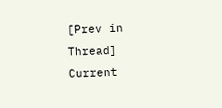[Prev in Thread] Current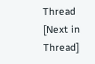Thread [Next in Thread]